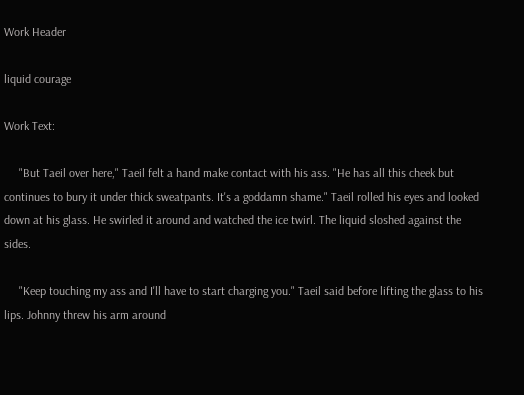Work Header

liquid courage

Work Text:

     "But Taeil over here," Taeil felt a hand make contact with his ass. "He has all this cheek but continues to bury it under thick sweatpants. It's a goddamn shame." Taeil rolled his eyes and looked down at his glass. He swirled it around and watched the ice twirl. The liquid sloshed against the sides.

     "Keep touching my ass and I'll have to start charging you." Taeil said before lifting the glass to his lips. Johnny threw his arm around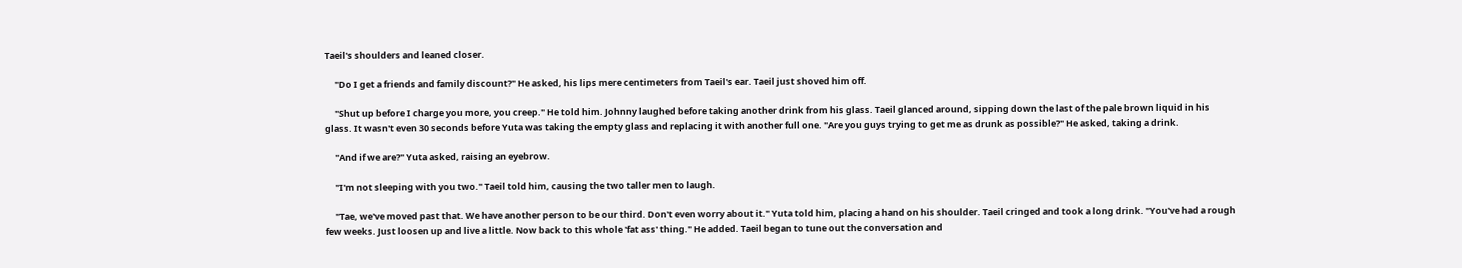Taeil's shoulders and leaned closer.

     "Do I get a friends and family discount?" He asked, his lips mere centimeters from Taeil's ear. Taeil just shoved him off.

     "Shut up before I charge you more, you creep." He told him. Johnny laughed before taking another drink from his glass. Taeil glanced around, sipping down the last of the pale brown liquid in his glass. It wasn't even 30 seconds before Yuta was taking the empty glass and replacing it with another full one. "Are you guys trying to get me as drunk as possible?" He asked, taking a drink.

     "And if we are?" Yuta asked, raising an eyebrow.

     "I'm not sleeping with you two." Taeil told him, causing the two taller men to laugh.

     "Tae, we've moved past that. We have another person to be our third. Don't even worry about it." Yuta told him, placing a hand on his shoulder. Taeil cringed and took a long drink. "You've had a rough few weeks. Just loosen up and live a little. Now back to this whole 'fat ass' thing." He added. Taeil began to tune out the conversation and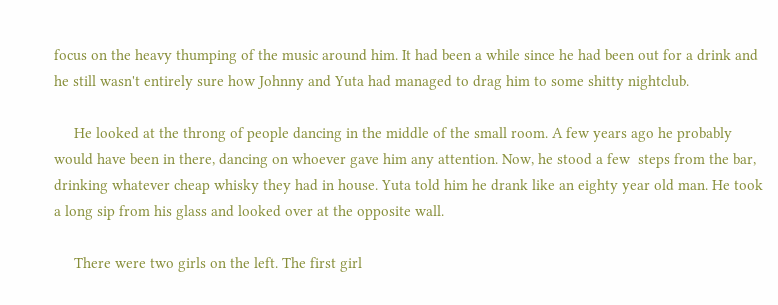focus on the heavy thumping of the music around him. It had been a while since he had been out for a drink and he still wasn't entirely sure how Johnny and Yuta had managed to drag him to some shitty nightclub.

     He looked at the throng of people dancing in the middle of the small room. A few years ago he probably would have been in there, dancing on whoever gave him any attention. Now, he stood a few  steps from the bar, drinking whatever cheap whisky they had in house. Yuta told him he drank like an eighty year old man. He took a long sip from his glass and looked over at the opposite wall.

     There were two girls on the left. The first girl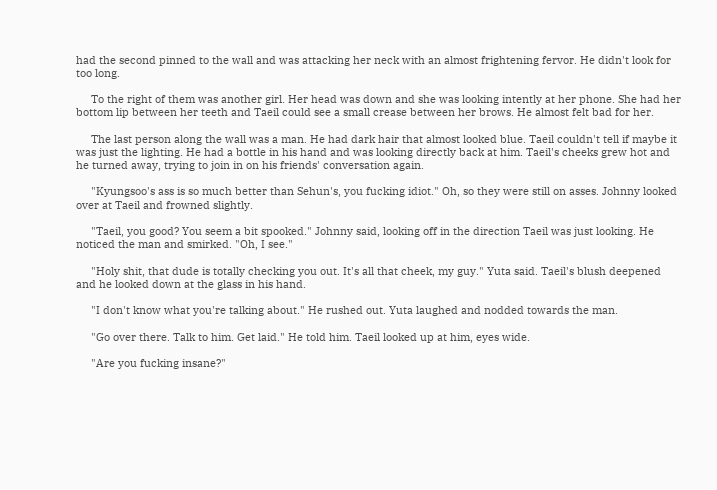had the second pinned to the wall and was attacking her neck with an almost frightening fervor. He didn't look for too long.

     To the right of them was another girl. Her head was down and she was looking intently at her phone. She had her bottom lip between her teeth and Taeil could see a small crease between her brows. He almost felt bad for her.

     The last person along the wall was a man. He had dark hair that almost looked blue. Taeil couldn't tell if maybe it was just the lighting. He had a bottle in his hand and was looking directly back at him. Taeil's cheeks grew hot and he turned away, trying to join in on his friends' conversation again.

     "Kyungsoo's ass is so much better than Sehun's, you fucking idiot." Oh, so they were still on asses. Johnny looked over at Taeil and frowned slightly.

     "Taeil, you good? You seem a bit spooked." Johnny said, looking off in the direction Taeil was just looking. He noticed the man and smirked. "Oh, I see."

     "Holy shit, that dude is totally checking you out. It's all that cheek, my guy." Yuta said. Taeil's blush deepened and he looked down at the glass in his hand.

     "I don't know what you're talking about." He rushed out. Yuta laughed and nodded towards the man.

     "Go over there. Talk to him. Get laid." He told him. Taeil looked up at him, eyes wide.

     "Are you fucking insane?"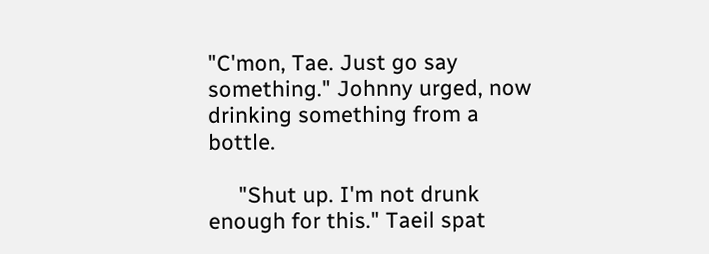"C'mon, Tae. Just go say something." Johnny urged, now drinking something from a bottle.

     "Shut up. I'm not drunk enough for this." Taeil spat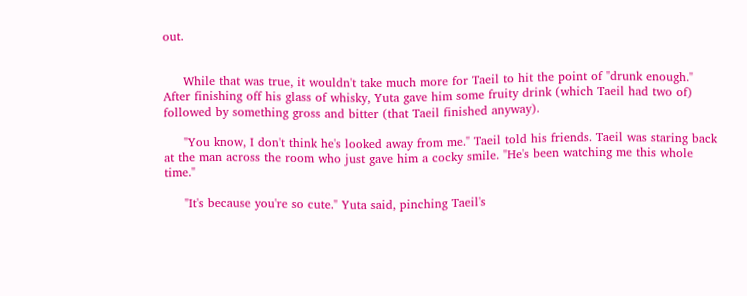out.


     While that was true, it wouldn't take much more for Taeil to hit the point of "drunk enough." After finishing off his glass of whisky, Yuta gave him some fruity drink (which Taeil had two of) followed by something gross and bitter (that Taeil finished anyway).

     "You know, I don't think he's looked away from me." Taeil told his friends. Taeil was staring back at the man across the room who just gave him a cocky smile. "He's been watching me this whole time."

     "It's because you're so cute." Yuta said, pinching Taeil's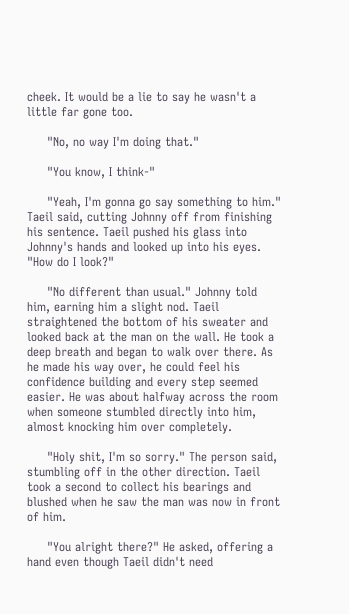cheek. It would be a lie to say he wasn't a little far gone too.

     "No, no way I'm doing that."

     "You know, I think-"

     "Yeah, I'm gonna go say something to him." Taeil said, cutting Johnny off from finishing his sentence. Taeil pushed his glass into Johnny's hands and looked up into his eyes. "How do I look?"

     "No different than usual." Johnny told him, earning him a slight nod. Taeil straightened the bottom of his sweater and looked back at the man on the wall. He took a deep breath and began to walk over there. As he made his way over, he could feel his confidence building and every step seemed easier. He was about halfway across the room when someone stumbled directly into him, almost knocking him over completely.

     "Holy shit, I'm so sorry." The person said, stumbling off in the other direction. Taeil took a second to collect his bearings and blushed when he saw the man was now in front of him.

     "You alright there?" He asked, offering a hand even though Taeil didn't need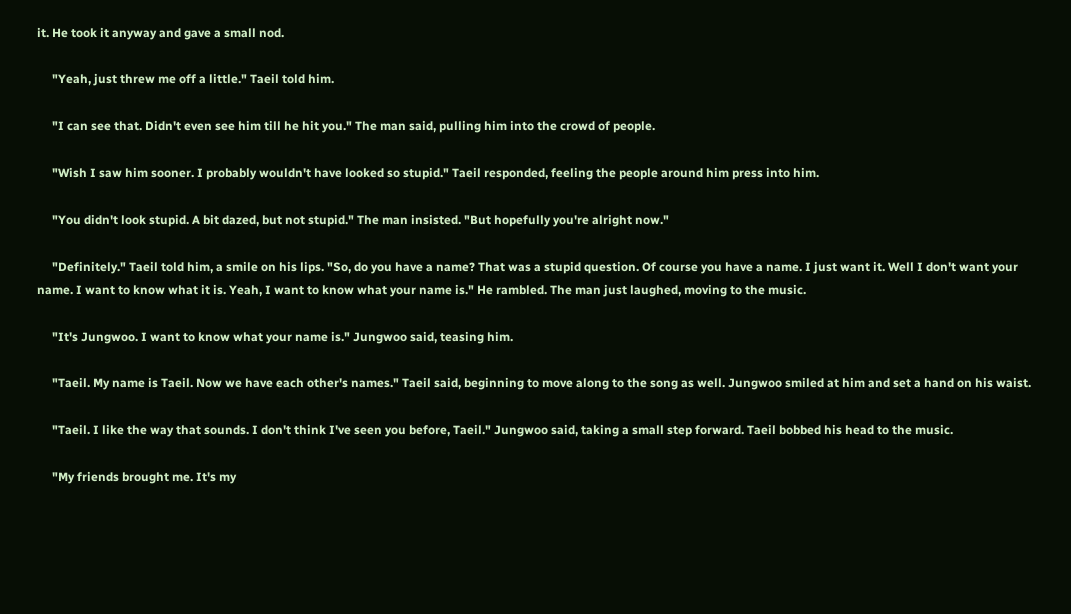it. He took it anyway and gave a small nod.

     "Yeah, just threw me off a little." Taeil told him.

     "I can see that. Didn't even see him till he hit you." The man said, pulling him into the crowd of people.

     "Wish I saw him sooner. I probably wouldn't have looked so stupid." Taeil responded, feeling the people around him press into him.

     "You didn't look stupid. A bit dazed, but not stupid." The man insisted. "But hopefully you're alright now."

     "Definitely." Taeil told him, a smile on his lips. "So, do you have a name? That was a stupid question. Of course you have a name. I just want it. Well I don't want your name. I want to know what it is. Yeah, I want to know what your name is." He rambled. The man just laughed, moving to the music.

     "It's Jungwoo. I want to know what your name is." Jungwoo said, teasing him.

     "Taeil. My name is Taeil. Now we have each other's names." Taeil said, beginning to move along to the song as well. Jungwoo smiled at him and set a hand on his waist.

     "Taeil. I like the way that sounds. I don't think I've seen you before, Taeil." Jungwoo said, taking a small step forward. Taeil bobbed his head to the music.

     "My friends brought me. It's my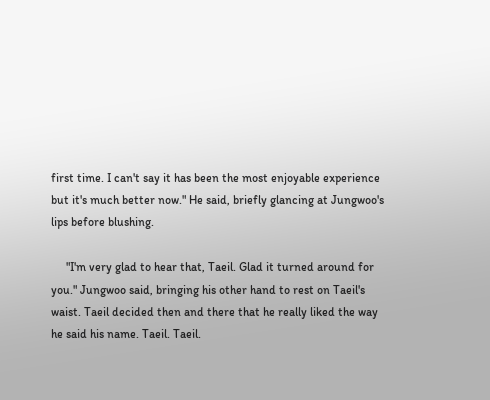first time. I can't say it has been the most enjoyable experience but it's much better now." He said, briefly glancing at Jungwoo's lips before blushing.

     "I'm very glad to hear that, Taeil. Glad it turned around for you." Jungwoo said, bringing his other hand to rest on Taeil's waist. Taeil decided then and there that he really liked the way he said his name. Taeil. Taeil.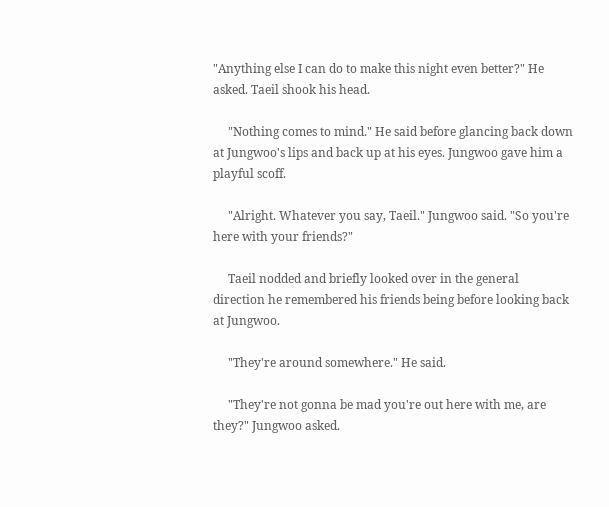"Anything else I can do to make this night even better?" He asked. Taeil shook his head.

     "Nothing comes to mind." He said before glancing back down at Jungwoo's lips and back up at his eyes. Jungwoo gave him a playful scoff.

     "Alright. Whatever you say, Taeil." Jungwoo said. "So you're here with your friends?"

     Taeil nodded and briefly looked over in the general direction he remembered his friends being before looking back at Jungwoo.

     "They're around somewhere." He said.

     "They're not gonna be mad you're out here with me, are they?" Jungwoo asked.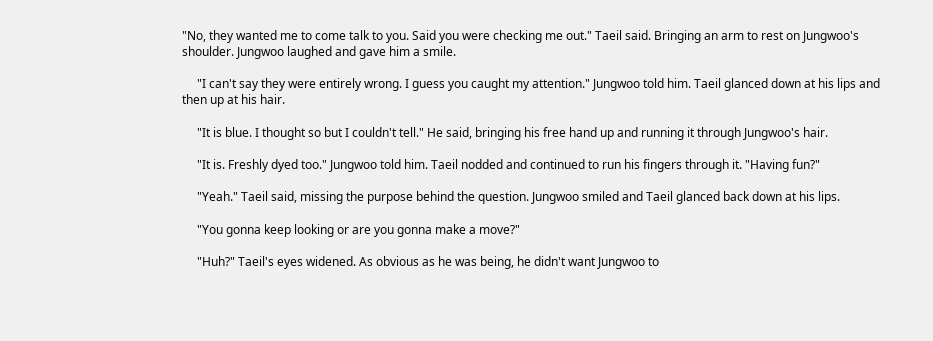"No, they wanted me to come talk to you. Said you were checking me out." Taeil said. Bringing an arm to rest on Jungwoo's shoulder. Jungwoo laughed and gave him a smile.

     "I can't say they were entirely wrong. I guess you caught my attention." Jungwoo told him. Taeil glanced down at his lips and then up at his hair.

     "It is blue. I thought so but I couldn't tell." He said, bringing his free hand up and running it through Jungwoo's hair.

     "It is. Freshly dyed too." Jungwoo told him. Taeil nodded and continued to run his fingers through it. "Having fun?"

     "Yeah." Taeil said, missing the purpose behind the question. Jungwoo smiled and Taeil glanced back down at his lips.

     "You gonna keep looking or are you gonna make a move?"

     "Huh?" Taeil's eyes widened. As obvious as he was being, he didn't want Jungwoo to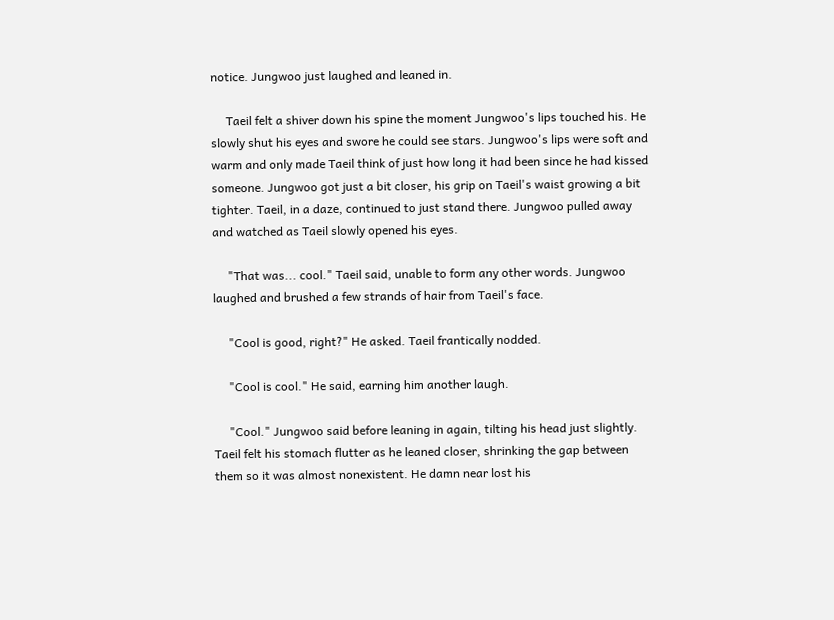notice. Jungwoo just laughed and leaned in.

     Taeil felt a shiver down his spine the moment Jungwoo's lips touched his. He slowly shut his eyes and swore he could see stars. Jungwoo's lips were soft and warm and only made Taeil think of just how long it had been since he had kissed someone. Jungwoo got just a bit closer, his grip on Taeil's waist growing a bit tighter. Taeil, in a daze, continued to just stand there. Jungwoo pulled away and watched as Taeil slowly opened his eyes.

     "That was... cool." Taeil said, unable to form any other words. Jungwoo laughed and brushed a few strands of hair from Taeil's face.

     "Cool is good, right?" He asked. Taeil frantically nodded.

     "Cool is cool." He said, earning him another laugh.

     "Cool." Jungwoo said before leaning in again, tilting his head just slightly. Taeil felt his stomach flutter as he leaned closer, shrinking the gap between them so it was almost nonexistent. He damn near lost his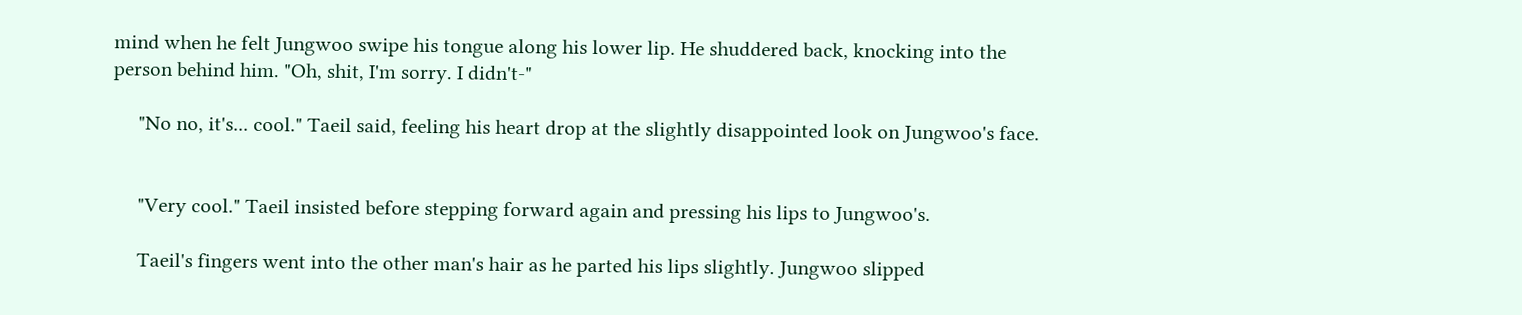mind when he felt Jungwoo swipe his tongue along his lower lip. He shuddered back, knocking into the person behind him. "Oh, shit, I'm sorry. I didn't-"

     "No no, it's... cool." Taeil said, feeling his heart drop at the slightly disappointed look on Jungwoo's face.


     "Very cool." Taeil insisted before stepping forward again and pressing his lips to Jungwoo's.

     Taeil's fingers went into the other man's hair as he parted his lips slightly. Jungwoo slipped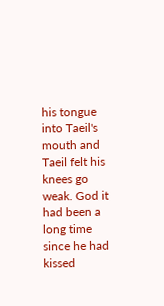his tongue into Taeil's mouth and Taeil felt his knees go weak. God it had been a long time since he had kissed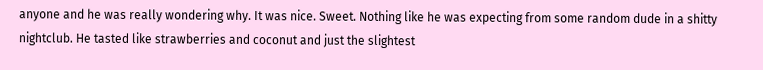anyone and he was really wondering why. It was nice. Sweet. Nothing like he was expecting from some random dude in a shitty nightclub. He tasted like strawberries and coconut and just the slightest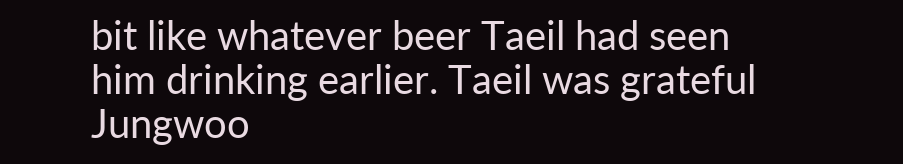bit like whatever beer Taeil had seen him drinking earlier. Taeil was grateful Jungwoo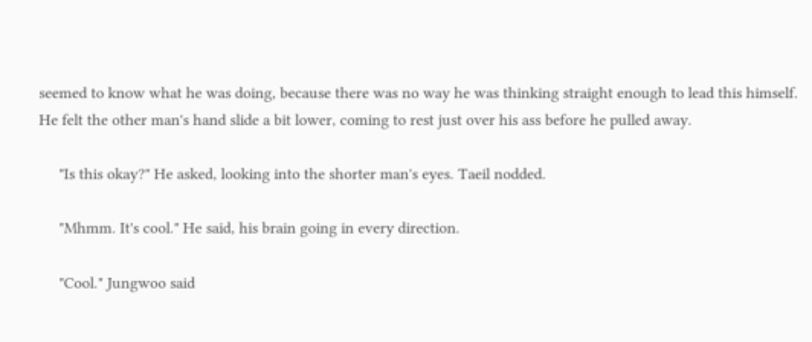seemed to know what he was doing, because there was no way he was thinking straight enough to lead this himself. He felt the other man's hand slide a bit lower, coming to rest just over his ass before he pulled away.

     "Is this okay?" He asked, looking into the shorter man's eyes. Taeil nodded.

     "Mhmm. It's cool." He said, his brain going in every direction.

     "Cool." Jungwoo said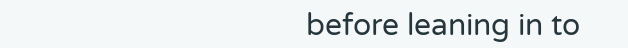before leaning in to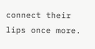connect their lips once more.